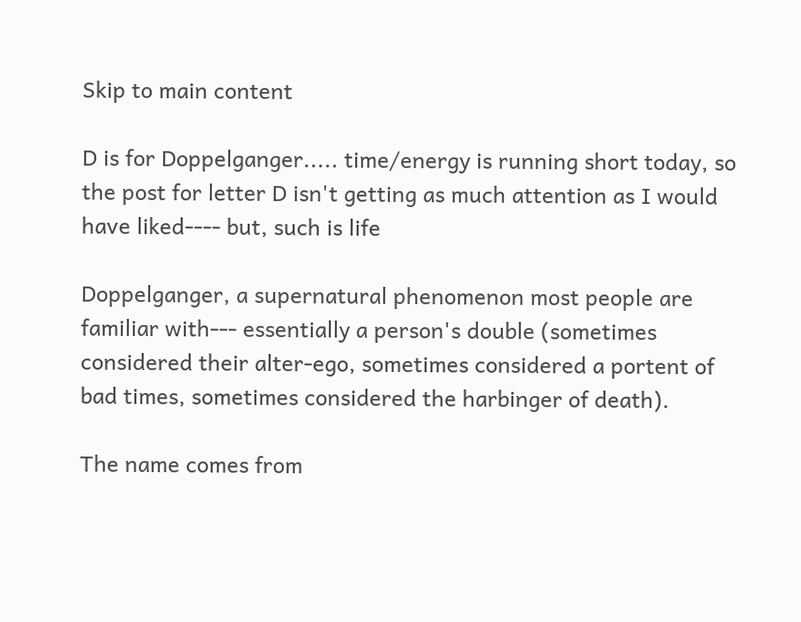Skip to main content

D is for Doppelganger..... time/energy is running short today, so the post for letter D isn't getting as much attention as I would have liked---- but, such is life

Doppelganger, a supernatural phenomenon most people are familiar with--- essentially a person's double (sometimes considered their alter-ego, sometimes considered a portent of bad times, sometimes considered the harbinger of death).

The name comes from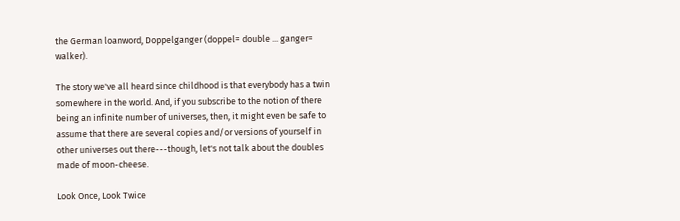the German loanword, Doppelganger (doppel= double ... ganger= walker).

The story we've all heard since childhood is that everybody has a twin somewhere in the world. And, if you subscribe to the notion of there being an infinite number of universes, then, it might even be safe to assume that there are several copies and/or versions of yourself in other universes out there---though, let's not talk about the doubles made of moon-cheese.

Look Once, Look Twice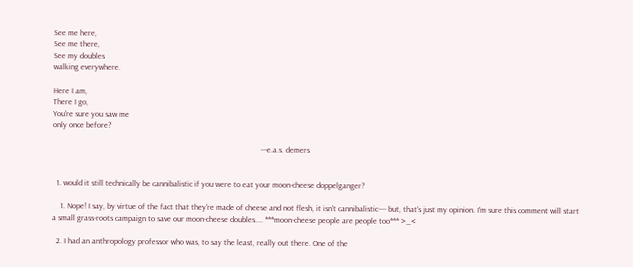See me here,
See me there,
See my doubles
walking everywhere.

Here I am,
There I go,
You're sure you saw me
only once before?

                                                                                                        ---e.a.s. demers


  1. would it still technically be cannibalistic if you were to eat your moon-cheese doppelganger?

    1. Nope! I say, by virtue of the fact that they're made of cheese and not flesh, it isn't cannibalistic---- but, that's just my opinion. I'm sure this comment will start a small grass-roots campaign to save our moon-cheese doubles.... ***moon-cheese people are people too*** >_<

  2. I had an anthropology professor who was, to say the least, really out there. One of the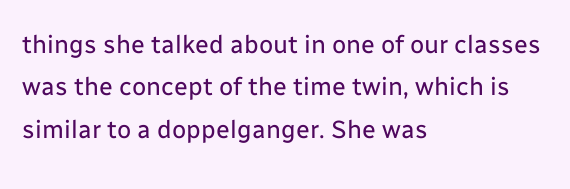things she talked about in one of our classes was the concept of the time twin, which is similar to a doppelganger. She was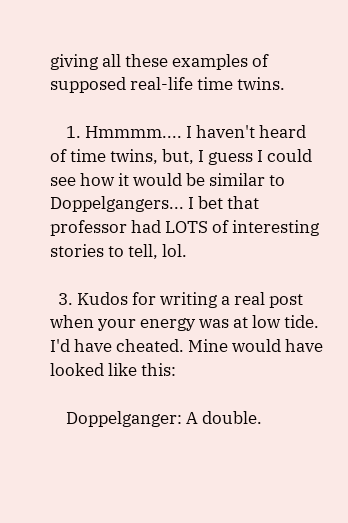giving all these examples of supposed real-life time twins.

    1. Hmmmm.... I haven't heard of time twins, but, I guess I could see how it would be similar to Doppelgangers... I bet that professor had LOTS of interesting stories to tell, lol.

  3. Kudos for writing a real post when your energy was at low tide. I'd have cheated. Mine would have looked like this:

    Doppelganger: A double.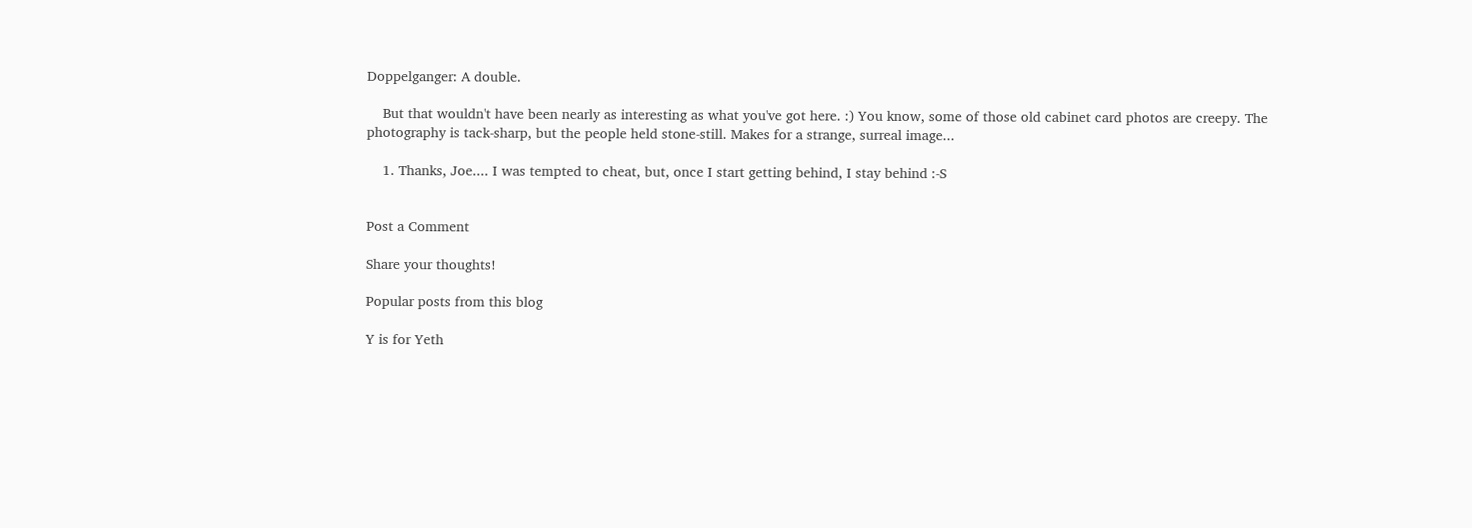Doppelganger: A double.

    But that wouldn't have been nearly as interesting as what you've got here. :) You know, some of those old cabinet card photos are creepy. The photography is tack-sharp, but the people held stone-still. Makes for a strange, surreal image...

    1. Thanks, Joe.... I was tempted to cheat, but, once I start getting behind, I stay behind :-S


Post a Comment

Share your thoughts!

Popular posts from this blog

Y is for Yeth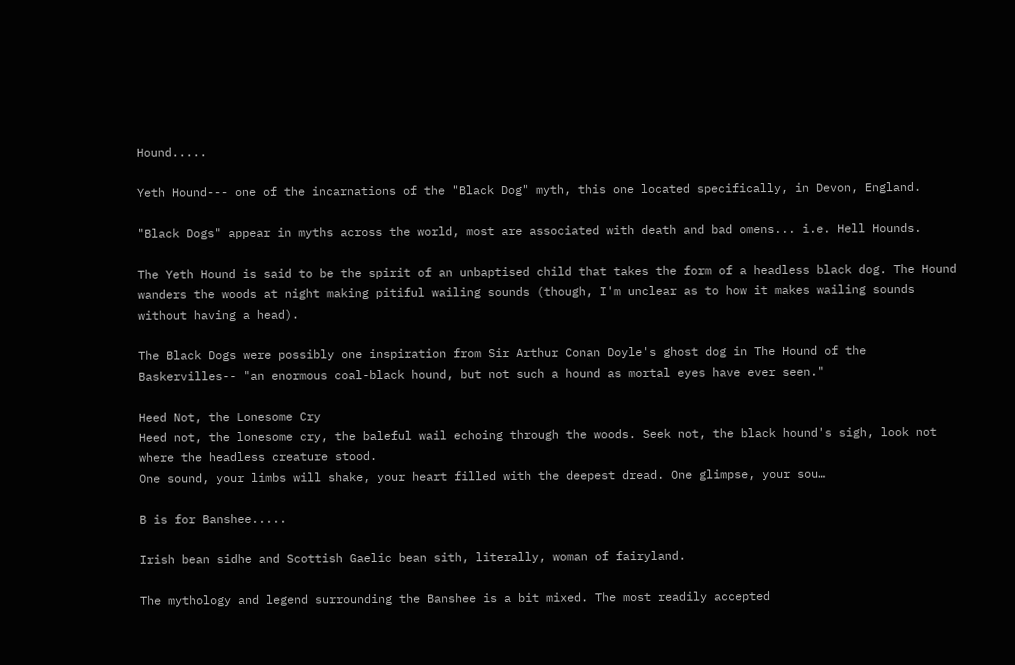Hound.....

Yeth Hound--- one of the incarnations of the "Black Dog" myth, this one located specifically, in Devon, England.

"Black Dogs" appear in myths across the world, most are associated with death and bad omens... i.e. Hell Hounds.

The Yeth Hound is said to be the spirit of an unbaptised child that takes the form of a headless black dog. The Hound wanders the woods at night making pitiful wailing sounds (though, I'm unclear as to how it makes wailing sounds without having a head).

The Black Dogs were possibly one inspiration from Sir Arthur Conan Doyle's ghost dog in The Hound of the Baskervilles-- "an enormous coal-black hound, but not such a hound as mortal eyes have ever seen."

Heed Not, the Lonesome Cry
Heed not, the lonesome cry, the baleful wail echoing through the woods. Seek not, the black hound's sigh, look not where the headless creature stood.
One sound, your limbs will shake, your heart filled with the deepest dread. One glimpse, your sou…

B is for Banshee.....

Irish bean sidhe and Scottish Gaelic bean sith, literally, woman of fairyland.

The mythology and legend surrounding the Banshee is a bit mixed. The most readily accepted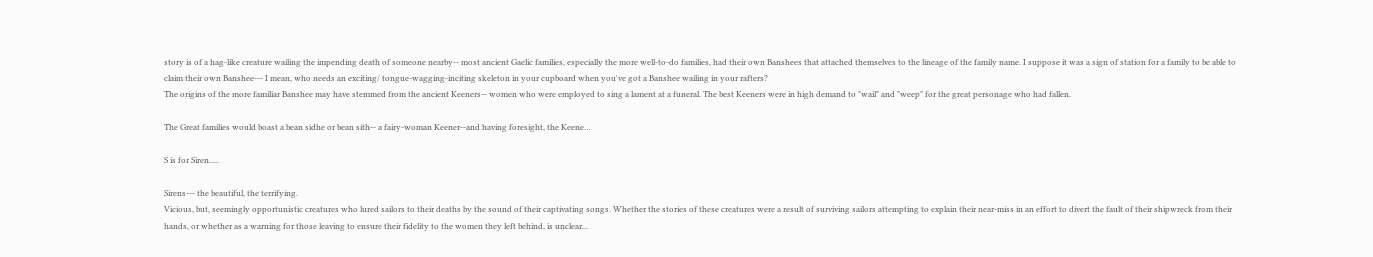story is of a hag-like creature wailing the impending death of someone nearby-- most ancient Gaelic families, especially the more well-to-do families, had their own Banshees that attached themselves to the lineage of the family name. I suppose it was a sign of station for a family to be able to claim their own Banshee--- I mean, who needs an exciting/ tongue-wagging-inciting skeleton in your cupboard when you've got a Banshee wailing in your rafters?
The origins of the more familiar Banshee may have stemmed from the ancient Keeners-- women who were employed to sing a lament at a funeral. The best Keeners were in high demand to "wail" and "weep" for the great personage who had fallen.

The Great families would boast a bean sidhe or bean sith-- a fairy-woman Keener--and having foresight, the Keene…

S is for Siren.....

Sirens--- the beautiful, the terrifying.
Vicious, but, seemingly opportunistic creatures who lured sailors to their deaths by the sound of their captivating songs. Whether the stories of these creatures were a result of surviving sailors attempting to explain their near-miss in an effort to divert the fault of their shipwreck from their hands, or whether as a warning for those leaving to ensure their fidelity to the women they left behind, is unclear...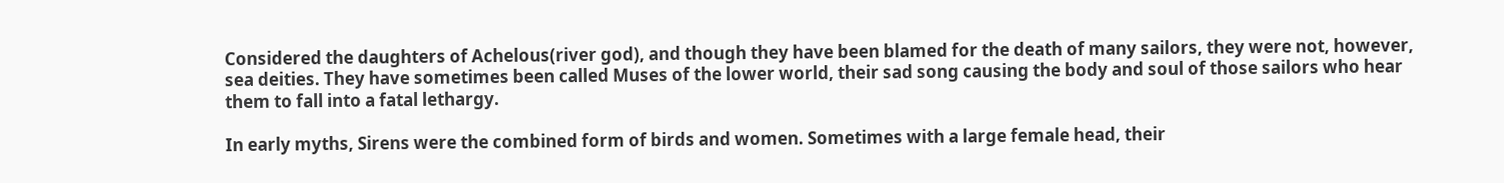Considered the daughters of Achelous(river god), and though they have been blamed for the death of many sailors, they were not, however, sea deities. They have sometimes been called Muses of the lower world, their sad song causing the body and soul of those sailors who hear them to fall into a fatal lethargy.

In early myths, Sirens were the combined form of birds and women. Sometimes with a large female head, their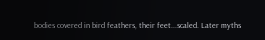bodies covered in bird feathers, their feet...scaled. Later myths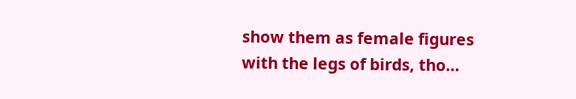show them as female figures with the legs of birds, tho…